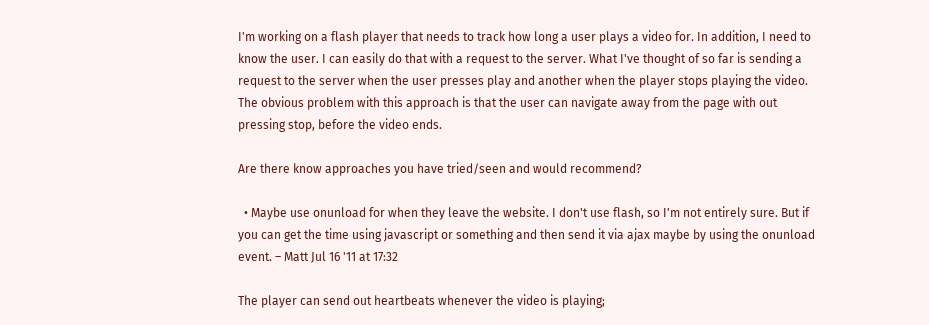I'm working on a flash player that needs to track how long a user plays a video for. In addition, I need to know the user. I can easily do that with a request to the server. What I've thought of so far is sending a request to the server when the user presses play and another when the player stops playing the video. The obvious problem with this approach is that the user can navigate away from the page with out pressing stop, before the video ends.

Are there know approaches you have tried/seen and would recommend?

  • Maybe use onunload for when they leave the website. I don't use flash, so I'm not entirely sure. But if you can get the time using javascript or something and then send it via ajax maybe by using the onunload event. – Matt Jul 16 '11 at 17:32

The player can send out heartbeats whenever the video is playing;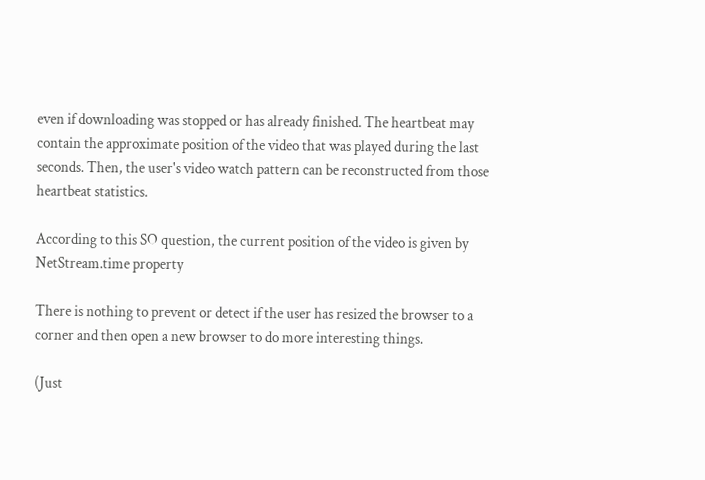even if downloading was stopped or has already finished. The heartbeat may contain the approximate position of the video that was played during the last seconds. Then, the user's video watch pattern can be reconstructed from those heartbeat statistics.

According to this SO question, the current position of the video is given by NetStream.time property

There is nothing to prevent or detect if the user has resized the browser to a corner and then open a new browser to do more interesting things.

(Just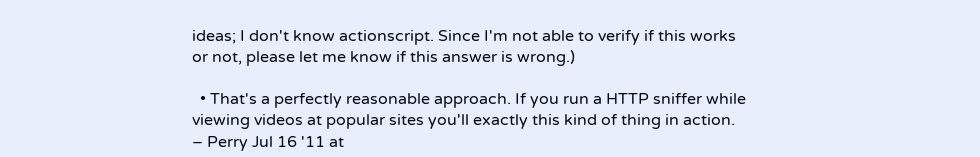ideas; I don't know actionscript. Since I'm not able to verify if this works or not, please let me know if this answer is wrong.)

  • That's a perfectly reasonable approach. If you run a HTTP sniffer while viewing videos at popular sites you'll exactly this kind of thing in action. – Perry Jul 16 '11 at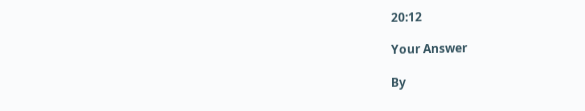20:12

Your Answer

By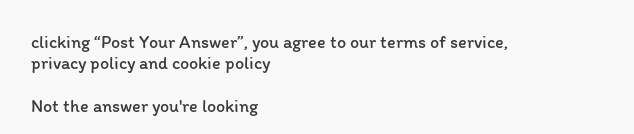clicking “Post Your Answer”, you agree to our terms of service, privacy policy and cookie policy

Not the answer you're looking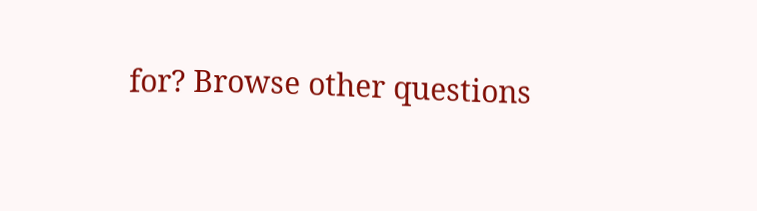for? Browse other questions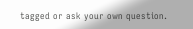tagged or ask your own question.